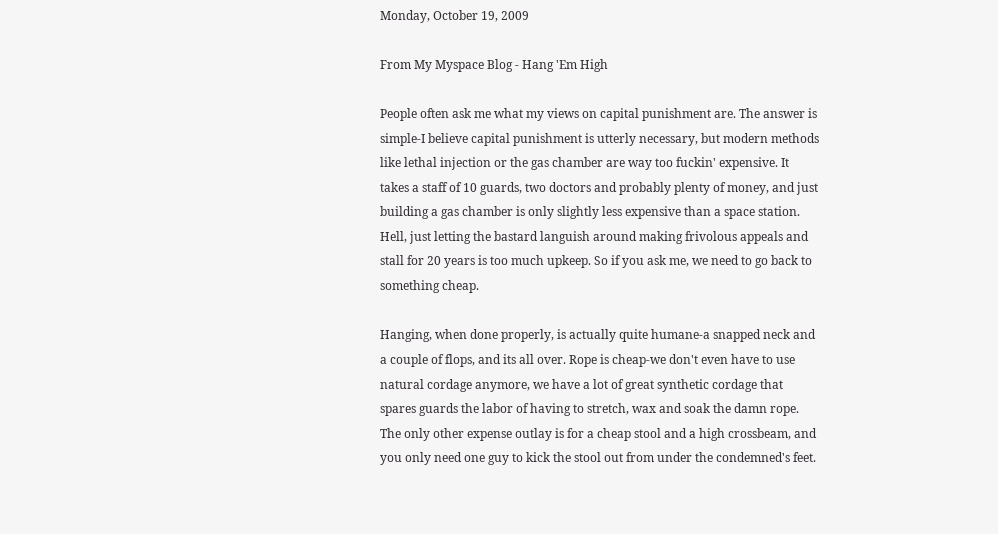Monday, October 19, 2009

From My Myspace Blog - Hang 'Em High

People often ask me what my views on capital punishment are. The answer is simple-I believe capital punishment is utterly necessary, but modern methods like lethal injection or the gas chamber are way too fuckin' expensive. It takes a staff of 10 guards, two doctors and probably plenty of money, and just building a gas chamber is only slightly less expensive than a space station. Hell, just letting the bastard languish around making frivolous appeals and stall for 20 years is too much upkeep. So if you ask me, we need to go back to something cheap.

Hanging, when done properly, is actually quite humane-a snapped neck and a couple of flops, and its all over. Rope is cheap-we don't even have to use natural cordage anymore, we have a lot of great synthetic cordage that spares guards the labor of having to stretch, wax and soak the damn rope. The only other expense outlay is for a cheap stool and a high crossbeam, and you only need one guy to kick the stool out from under the condemned's feet.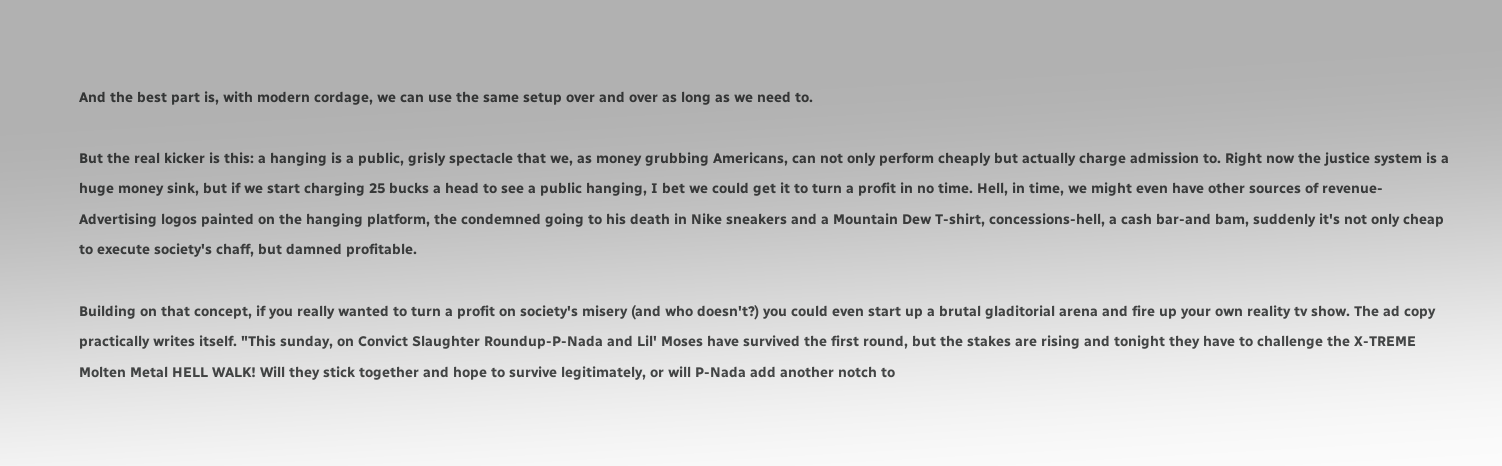And the best part is, with modern cordage, we can use the same setup over and over as long as we need to.

But the real kicker is this: a hanging is a public, grisly spectacle that we, as money grubbing Americans, can not only perform cheaply but actually charge admission to. Right now the justice system is a huge money sink, but if we start charging 25 bucks a head to see a public hanging, I bet we could get it to turn a profit in no time. Hell, in time, we might even have other sources of revenue-Advertising logos painted on the hanging platform, the condemned going to his death in Nike sneakers and a Mountain Dew T-shirt, concessions-hell, a cash bar-and bam, suddenly it's not only cheap to execute society's chaff, but damned profitable.

Building on that concept, if you really wanted to turn a profit on society's misery (and who doesn't?) you could even start up a brutal gladitorial arena and fire up your own reality tv show. The ad copy practically writes itself. "This sunday, on Convict Slaughter Roundup-P-Nada and Lil' Moses have survived the first round, but the stakes are rising and tonight they have to challenge the X-TREME Molten Metal HELL WALK! Will they stick together and hope to survive legitimately, or will P-Nada add another notch to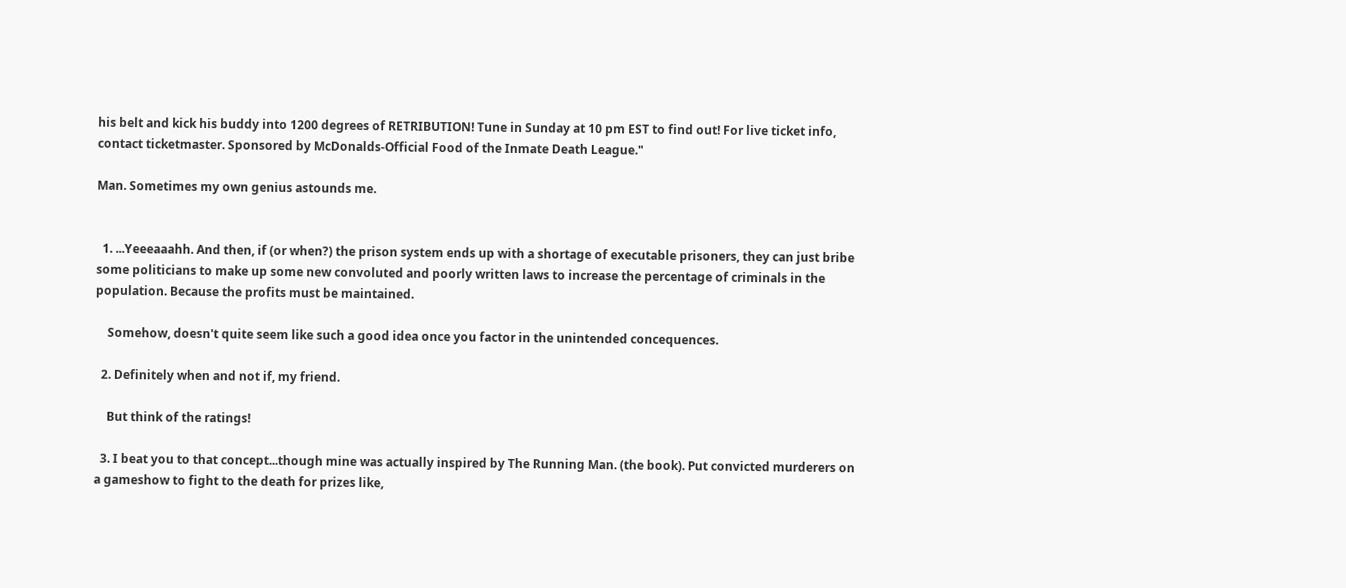his belt and kick his buddy into 1200 degrees of RETRIBUTION! Tune in Sunday at 10 pm EST to find out! For live ticket info, contact ticketmaster. Sponsored by McDonalds-Official Food of the Inmate Death League."

Man. Sometimes my own genius astounds me.


  1. ...Yeeeaaahh. And then, if (or when?) the prison system ends up with a shortage of executable prisoners, they can just bribe some politicians to make up some new convoluted and poorly written laws to increase the percentage of criminals in the population. Because the profits must be maintained.

    Somehow, doesn't quite seem like such a good idea once you factor in the unintended concequences.

  2. Definitely when and not if, my friend.

    But think of the ratings!

  3. I beat you to that concept...though mine was actually inspired by The Running Man. (the book). Put convicted murderers on a gameshow to fight to the death for prizes like,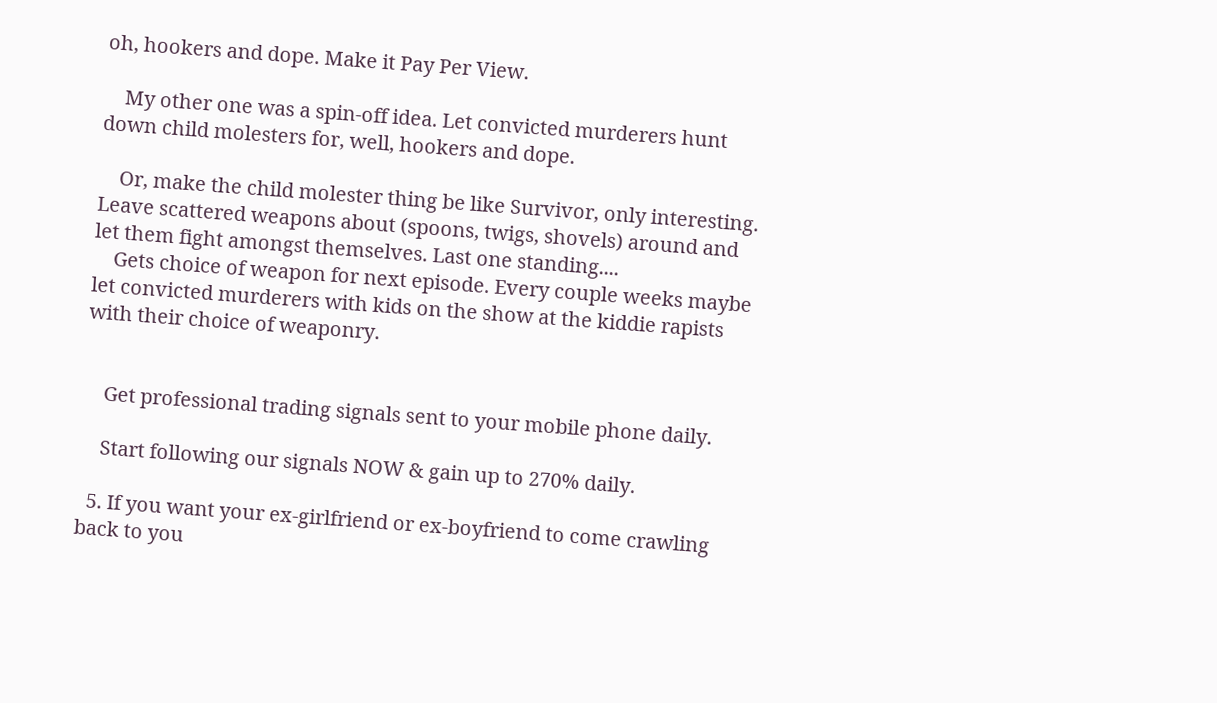oh, hookers and dope. Make it Pay Per View.

    My other one was a spin-off idea. Let convicted murderers hunt down child molesters for, well, hookers and dope.

    Or, make the child molester thing be like Survivor, only interesting. Leave scattered weapons about (spoons, twigs, shovels) around and let them fight amongst themselves. Last one standing....
    Gets choice of weapon for next episode. Every couple weeks maybe let convicted murderers with kids on the show at the kiddie rapists with their choice of weaponry.


    Get professional trading signals sent to your mobile phone daily.

    Start following our signals NOW & gain up to 270% daily.

  5. If you want your ex-girlfriend or ex-boyfriend to come crawling back to you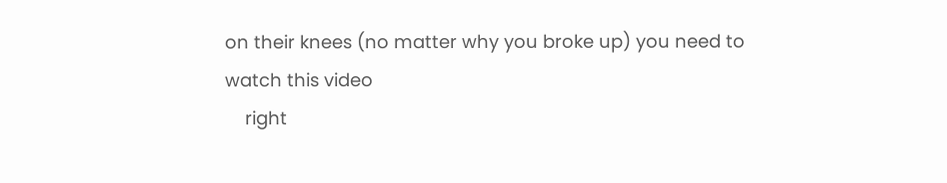on their knees (no matter why you broke up) you need to watch this video
    right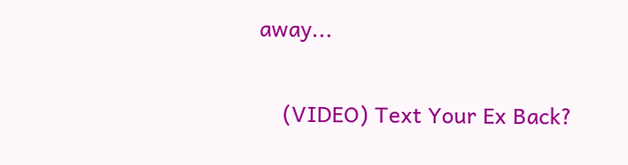away...

    (VIDEO) Text Your Ex Back?